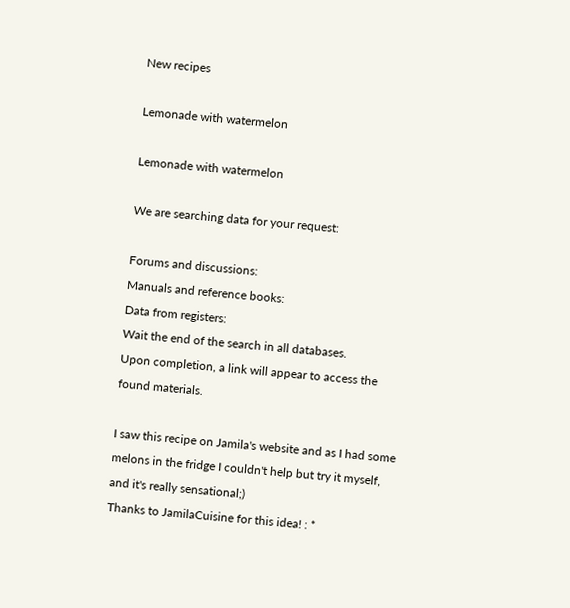New recipes

Lemonade with watermelon

Lemonade with watermelon

We are searching data for your request:

Forums and discussions:
Manuals and reference books:
Data from registers:
Wait the end of the search in all databases.
Upon completion, a link will appear to access the found materials.

I saw this recipe on Jamila's website and as I had some melons in the fridge I couldn't help but try it myself, and it's really sensational;)
Thanks to JamilaCuisine for this idea! : *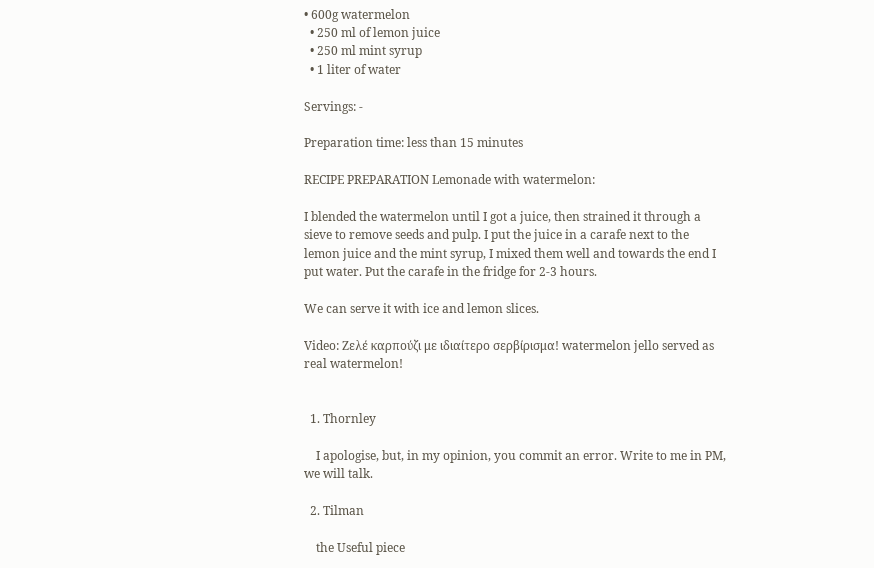• 600g watermelon
  • 250 ml of lemon juice
  • 250 ml mint syrup
  • 1 liter of water

Servings: -

Preparation time: less than 15 minutes

RECIPE PREPARATION Lemonade with watermelon:

I blended the watermelon until I got a juice, then strained it through a sieve to remove seeds and pulp. I put the juice in a carafe next to the lemon juice and the mint syrup, I mixed them well and towards the end I put water. Put the carafe in the fridge for 2-3 hours.

We can serve it with ice and lemon slices.

Video: Ζελέ καρπούζι με ιδιαίτερο σερβίρισμα! watermelon jello served as real watermelon!


  1. Thornley

    I apologise, but, in my opinion, you commit an error. Write to me in PM, we will talk.

  2. Tilman

    the Useful piece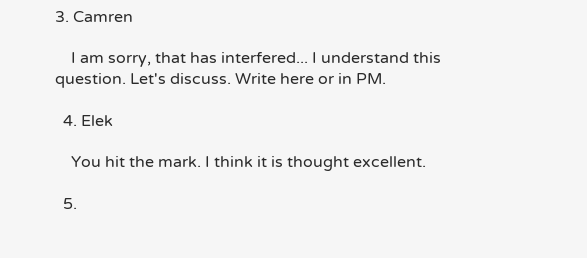3. Camren

    I am sorry, that has interfered... I understand this question. Let's discuss. Write here or in PM.

  4. Elek

    You hit the mark. I think it is thought excellent.

  5.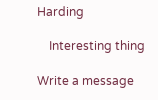Harding

    Interesting thing

Write a message